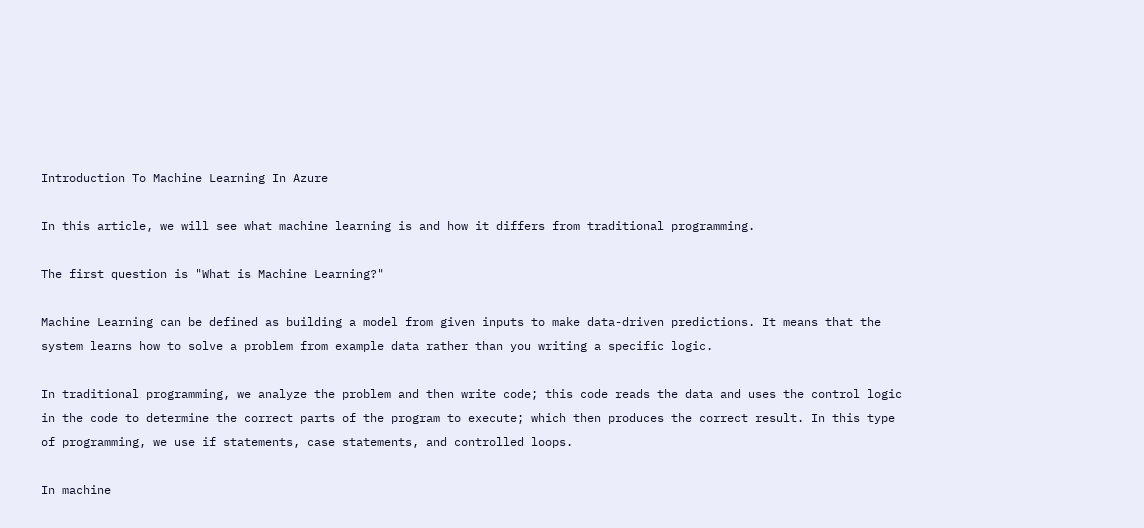Introduction To Machine Learning In Azure

In this article, we will see what machine learning is and how it differs from traditional programming.

The first question is "What is Machine Learning?"

Machine Learning can be defined as building a model from given inputs to make data-driven predictions. It means that the system learns how to solve a problem from example data rather than you writing a specific logic.

In traditional programming, we analyze the problem and then write code; this code reads the data and uses the control logic in the code to determine the correct parts of the program to execute; which then produces the correct result. In this type of programming, we use if statements, case statements, and controlled loops.

In machine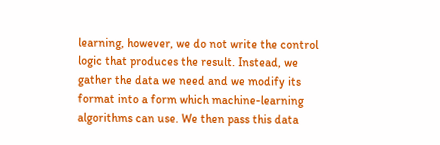learning, however, we do not write the control logic that produces the result. Instead, we gather the data we need and we modify its format into a form which machine-learning algorithms can use. We then pass this data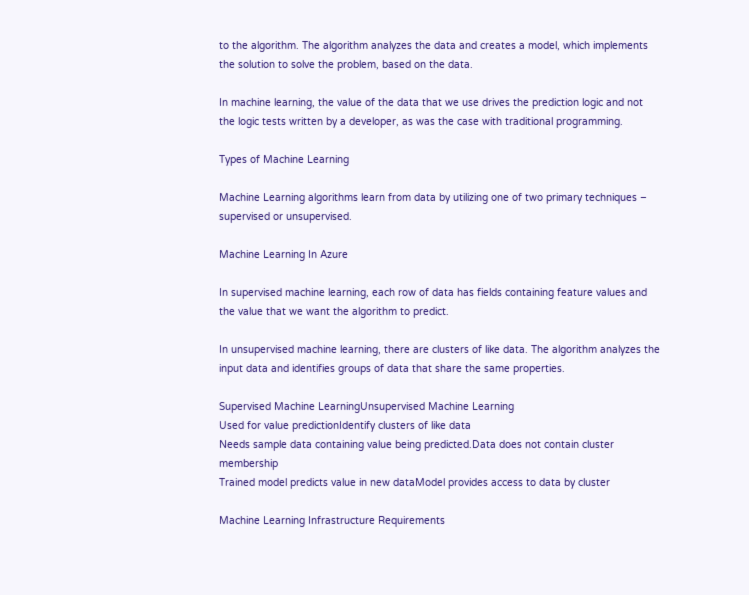to the algorithm. The algorithm analyzes the data and creates a model, which implements the solution to solve the problem, based on the data.

In machine learning, the value of the data that we use drives the prediction logic and not the logic tests written by a developer, as was the case with traditional programming.

Types of Machine Learning

Machine Learning algorithms learn from data by utilizing one of two primary techniques – supervised or unsupervised.

Machine Learning In Azure

In supervised machine learning, each row of data has fields containing feature values and the value that we want the algorithm to predict.

In unsupervised machine learning, there are clusters of like data. The algorithm analyzes the input data and identifies groups of data that share the same properties.

Supervised Machine LearningUnsupervised Machine Learning
Used for value predictionIdentify clusters of like data
Needs sample data containing value being predicted.Data does not contain cluster membership
Trained model predicts value in new dataModel provides access to data by cluster

Machine Learning Infrastructure Requirements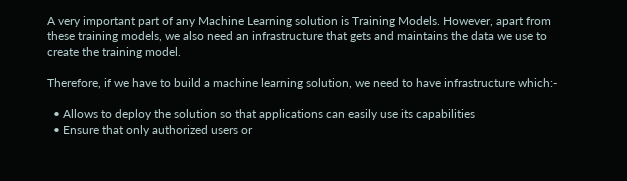A very important part of any Machine Learning solution is Training Models. However, apart from these training models, we also need an infrastructure that gets and maintains the data we use to create the training model.

Therefore, if we have to build a machine learning solution, we need to have infrastructure which:-

  • Allows to deploy the solution so that applications can easily use its capabilities
  • Ensure that only authorized users or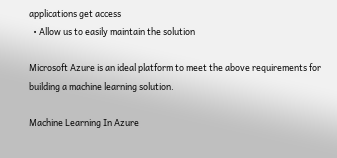applications get access
  • Allow us to easily maintain the solution

Microsoft Azure is an ideal platform to meet the above requirements for building a machine learning solution.

Machine Learning In Azure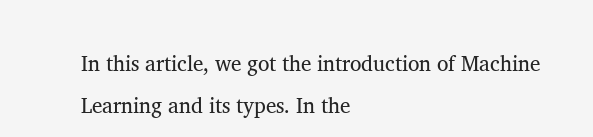In this article, we got the introduction of Machine Learning and its types. In the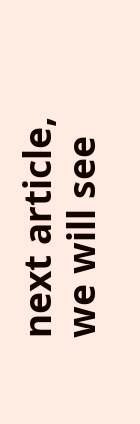next article, we will see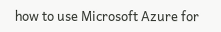how to use Microsoft Azure for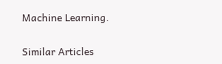Machine Learning.

Similar Articles